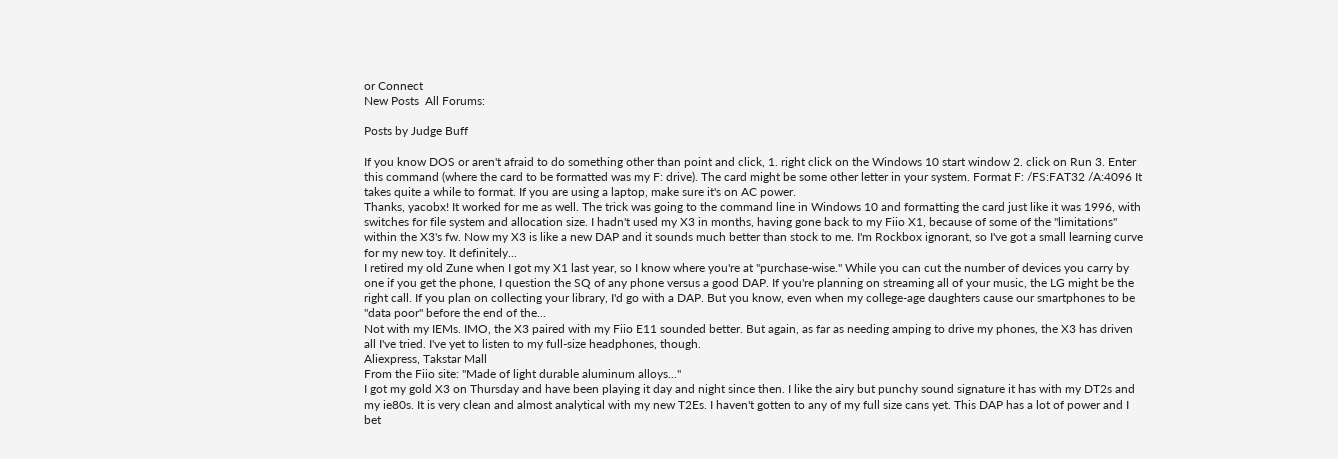or Connect
New Posts  All Forums:

Posts by Judge Buff

If you know DOS or aren't afraid to do something other than point and click, 1. right click on the Windows 10 start window 2. click on Run 3. Enter this command (where the card to be formatted was my F: drive). The card might be some other letter in your system. Format F: /FS:FAT32 /A:4096 It takes quite a while to format. If you are using a laptop, make sure it's on AC power.
Thanks, yacobx! It worked for me as well. The trick was going to the command line in Windows 10 and formatting the card just like it was 1996, with switches for file system and allocation size. I hadn't used my X3 in months, having gone back to my Fiio X1, because of some of the "limitations" within the X3's fw. Now my X3 is like a new DAP and it sounds much better than stock to me. I'm Rockbox ignorant, so I've got a small learning curve for my new toy. It definitely...
I retired my old Zune when I got my X1 last year, so I know where you're at "purchase-wise." While you can cut the number of devices you carry by one if you get the phone, I question the SQ of any phone versus a good DAP. If you're planning on streaming all of your music, the LG might be the right call. If you plan on collecting your library, I'd go with a DAP. But you know, even when my college-age daughters cause our smartphones to be "data poor" before the end of the...
Not with my IEMs. IMO, the X3 paired with my Fiio E11 sounded better. But again, as far as needing amping to drive my phones, the X3 has driven all I've tried. I've yet to listen to my full-size headphones, though.
Aliexpress, Takstar Mall
From the Fiio site: "Made of light durable aluminum alloys..."
I got my gold X3 on Thursday and have been playing it day and night since then. I like the airy but punchy sound signature it has with my DT2s and my ie80s. It is very clean and almost analytical with my new T2Es. I haven't gotten to any of my full size cans yet. This DAP has a lot of power and I bet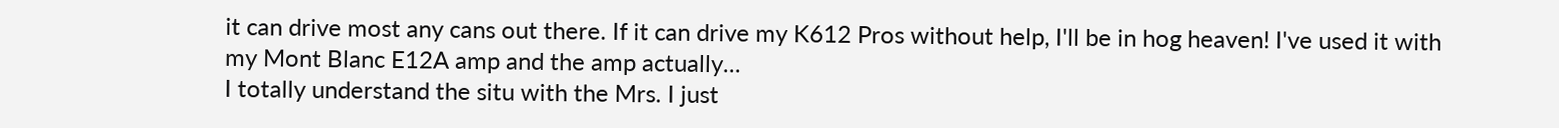it can drive most any cans out there. If it can drive my K612 Pros without help, I'll be in hog heaven! I've used it with my Mont Blanc E12A amp and the amp actually...
I totally understand the situ with the Mrs. I just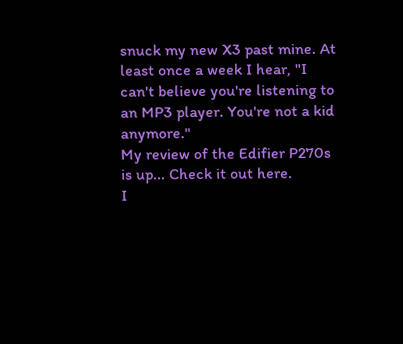snuck my new X3 past mine. At least once a week I hear, "I can't believe you're listening to an MP3 player. You're not a kid anymore."
My review of the Edifier P270s is up... Check it out here.
I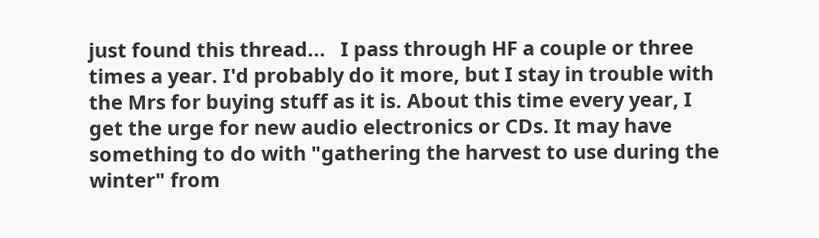just found this thread...   I pass through HF a couple or three times a year. I'd probably do it more, but I stay in trouble with the Mrs for buying stuff as it is. About this time every year, I get the urge for new audio electronics or CDs. It may have something to do with "gathering the harvest to use during the winter" from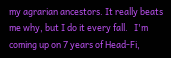my agrarian ancestors. It really beats me why, but I do it every fall.   I'm coming up on 7 years of Head-Fi,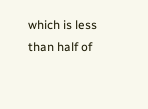which is less than half of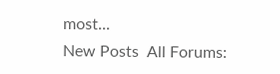most...
New Posts  All Forums: